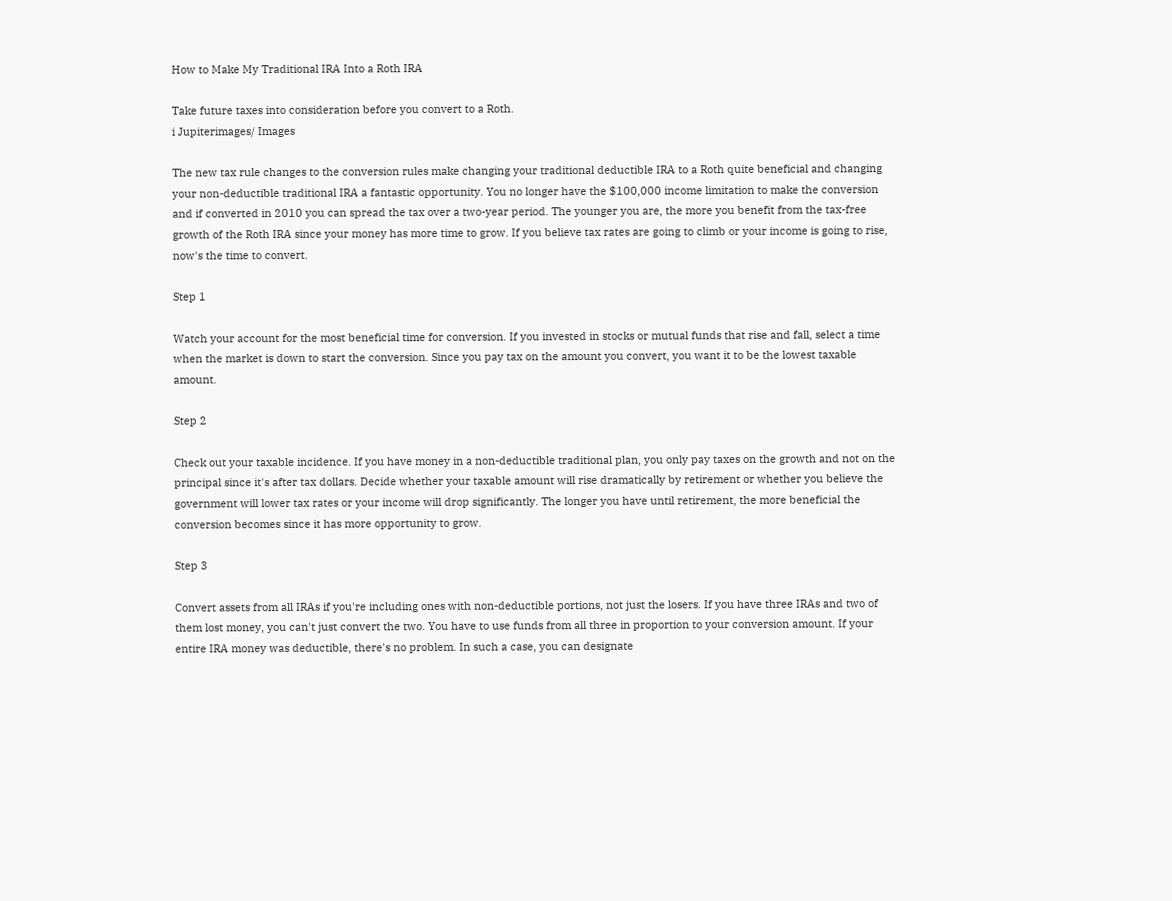How to Make My Traditional IRA Into a Roth IRA

Take future taxes into consideration before you convert to a Roth.
i Jupiterimages/ Images

The new tax rule changes to the conversion rules make changing your traditional deductible IRA to a Roth quite beneficial and changing your non-deductible traditional IRA a fantastic opportunity. You no longer have the $100,000 income limitation to make the conversion and if converted in 2010 you can spread the tax over a two-year period. The younger you are, the more you benefit from the tax-free growth of the Roth IRA since your money has more time to grow. If you believe tax rates are going to climb or your income is going to rise, now's the time to convert.

Step 1

Watch your account for the most beneficial time for conversion. If you invested in stocks or mutual funds that rise and fall, select a time when the market is down to start the conversion. Since you pay tax on the amount you convert, you want it to be the lowest taxable amount.

Step 2

Check out your taxable incidence. If you have money in a non-deductible traditional plan, you only pay taxes on the growth and not on the principal since it's after tax dollars. Decide whether your taxable amount will rise dramatically by retirement or whether you believe the government will lower tax rates or your income will drop significantly. The longer you have until retirement, the more beneficial the conversion becomes since it has more opportunity to grow.

Step 3

Convert assets from all IRAs if you're including ones with non-deductible portions, not just the losers. If you have three IRAs and two of them lost money, you can't just convert the two. You have to use funds from all three in proportion to your conversion amount. If your entire IRA money was deductible, there's no problem. In such a case, you can designate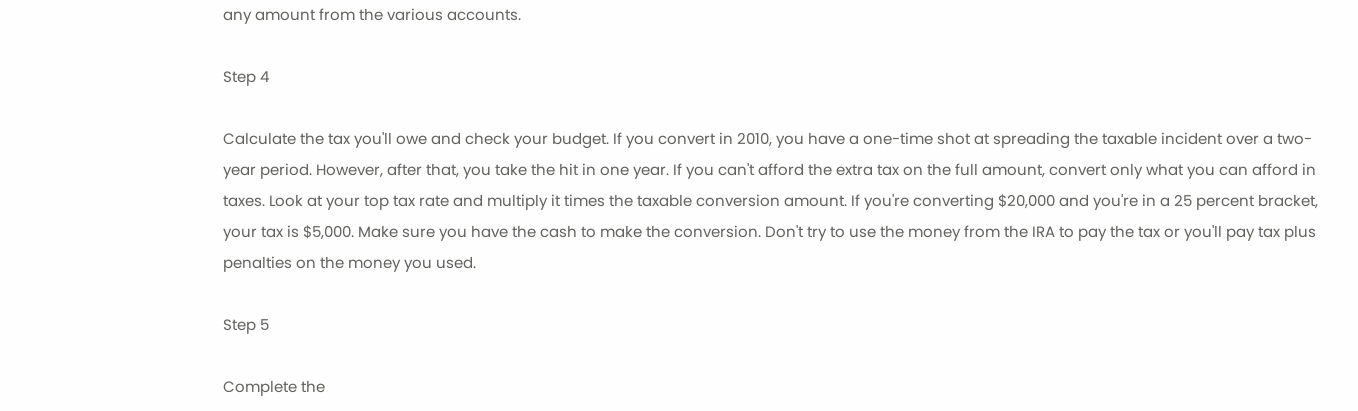any amount from the various accounts.

Step 4

Calculate the tax you'll owe and check your budget. If you convert in 2010, you have a one-time shot at spreading the taxable incident over a two-year period. However, after that, you take the hit in one year. If you can't afford the extra tax on the full amount, convert only what you can afford in taxes. Look at your top tax rate and multiply it times the taxable conversion amount. If you're converting $20,000 and you're in a 25 percent bracket, your tax is $5,000. Make sure you have the cash to make the conversion. Don't try to use the money from the IRA to pay the tax or you'll pay tax plus penalties on the money you used.

Step 5

Complete the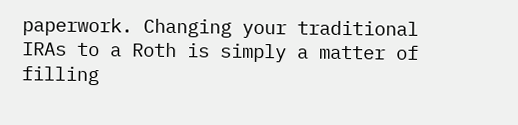paperwork. Changing your traditional IRAs to a Roth is simply a matter of filling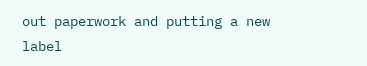out paperwork and putting a new label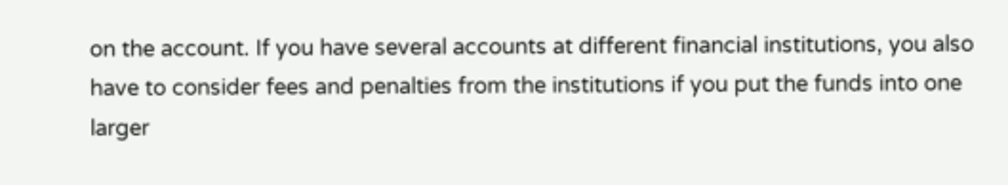on the account. If you have several accounts at different financial institutions, you also have to consider fees and penalties from the institutions if you put the funds into one larger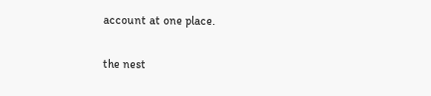account at one place.

the nest